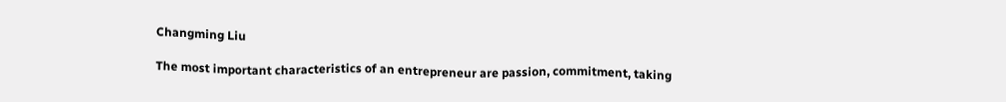Changming Liu

The most important characteristics of an entrepreneur are passion, commitment, taking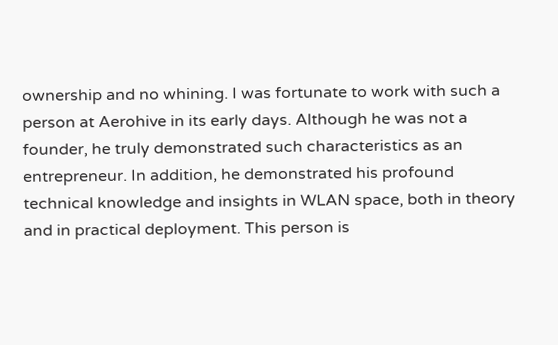ownership and no whining. I was fortunate to work with such a person at Aerohive in its early days. Although he was not a founder, he truly demonstrated such characteristics as an entrepreneur. In addition, he demonstrated his profound technical knowledge and insights in WLAN space, both in theory and in practical deployment. This person is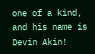one of a kind, and his name is Devin Akin!